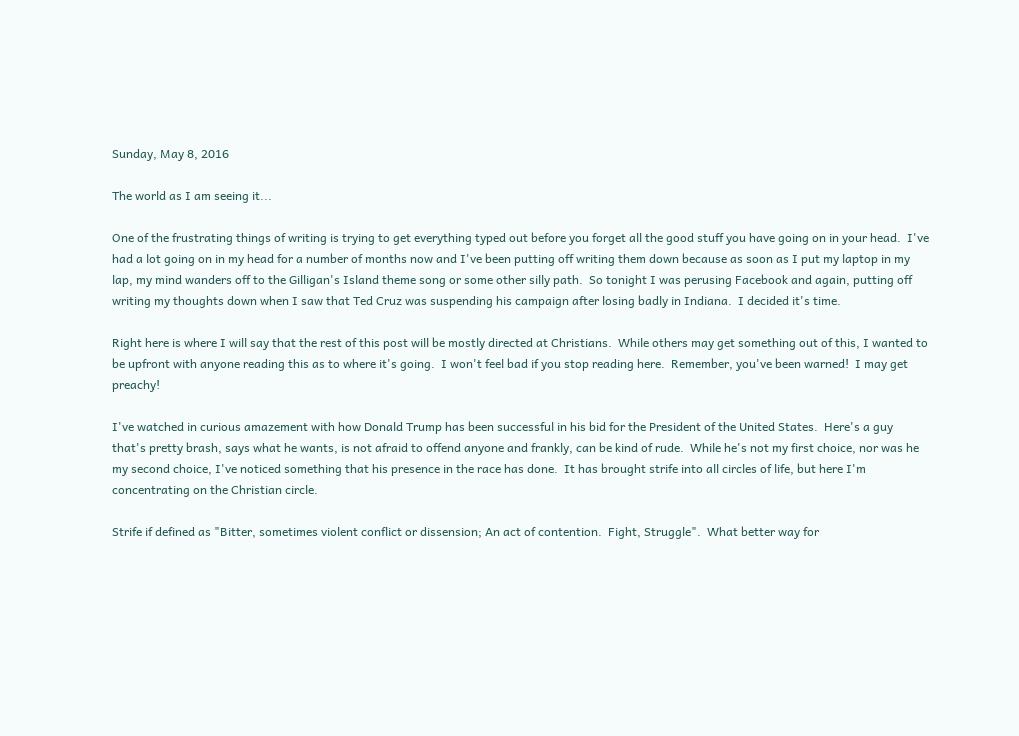Sunday, May 8, 2016

The world as I am seeing it...

One of the frustrating things of writing is trying to get everything typed out before you forget all the good stuff you have going on in your head.  I've had a lot going on in my head for a number of months now and I've been putting off writing them down because as soon as I put my laptop in my lap, my mind wanders off to the Gilligan's Island theme song or some other silly path.  So tonight I was perusing Facebook and again, putting off writing my thoughts down when I saw that Ted Cruz was suspending his campaign after losing badly in Indiana.  I decided it's time.

Right here is where I will say that the rest of this post will be mostly directed at Christians.  While others may get something out of this, I wanted to be upfront with anyone reading this as to where it's going.  I won't feel bad if you stop reading here.  Remember, you've been warned!  I may get preachy!

I've watched in curious amazement with how Donald Trump has been successful in his bid for the President of the United States.  Here's a guy that's pretty brash, says what he wants, is not afraid to offend anyone and frankly, can be kind of rude.  While he's not my first choice, nor was he my second choice, I've noticed something that his presence in the race has done.  It has brought strife into all circles of life, but here I'm concentrating on the Christian circle.

Strife if defined as "Bitter, sometimes violent conflict or dissension; An act of contention.  Fight, Struggle".  What better way for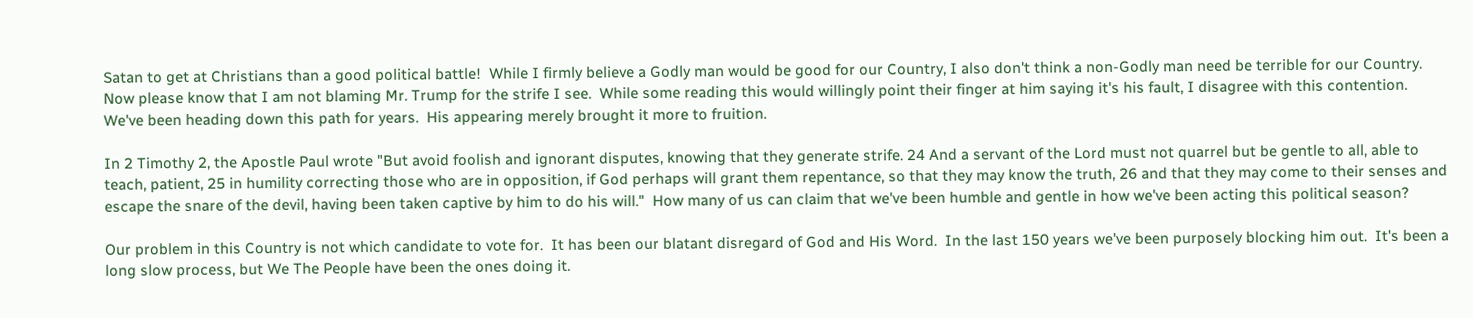Satan to get at Christians than a good political battle!  While I firmly believe a Godly man would be good for our Country, I also don't think a non-Godly man need be terrible for our Country.  Now please know that I am not blaming Mr. Trump for the strife I see.  While some reading this would willingly point their finger at him saying it's his fault, I disagree with this contention.  We've been heading down this path for years.  His appearing merely brought it more to fruition.

In 2 Timothy 2, the Apostle Paul wrote "But avoid foolish and ignorant disputes, knowing that they generate strife. 24 And a servant of the Lord must not quarrel but be gentle to all, able to teach, patient, 25 in humility correcting those who are in opposition, if God perhaps will grant them repentance, so that they may know the truth, 26 and that they may come to their senses and escape the snare of the devil, having been taken captive by him to do his will."  How many of us can claim that we've been humble and gentle in how we've been acting this political season?

Our problem in this Country is not which candidate to vote for.  It has been our blatant disregard of God and His Word.  In the last 150 years we've been purposely blocking him out.  It's been a long slow process, but We The People have been the ones doing it.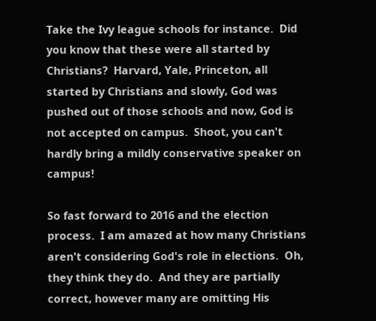Take the Ivy league schools for instance.  Did you know that these were all started by Christians?  Harvard, Yale, Princeton, all started by Christians and slowly, God was pushed out of those schools and now, God is not accepted on campus.  Shoot, you can't hardly bring a mildly conservative speaker on campus!

So fast forward to 2016 and the election process.  I am amazed at how many Christians aren't considering God's role in elections.  Oh, they think they do.  And they are partially correct, however many are omitting His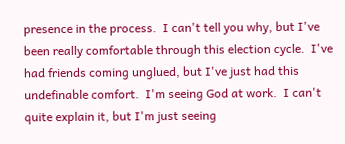presence in the process.  I can't tell you why, but I've been really comfortable through this election cycle.  I've had friends coming unglued, but I've just had this undefinable comfort.  I'm seeing God at work.  I can't quite explain it, but I'm just seeing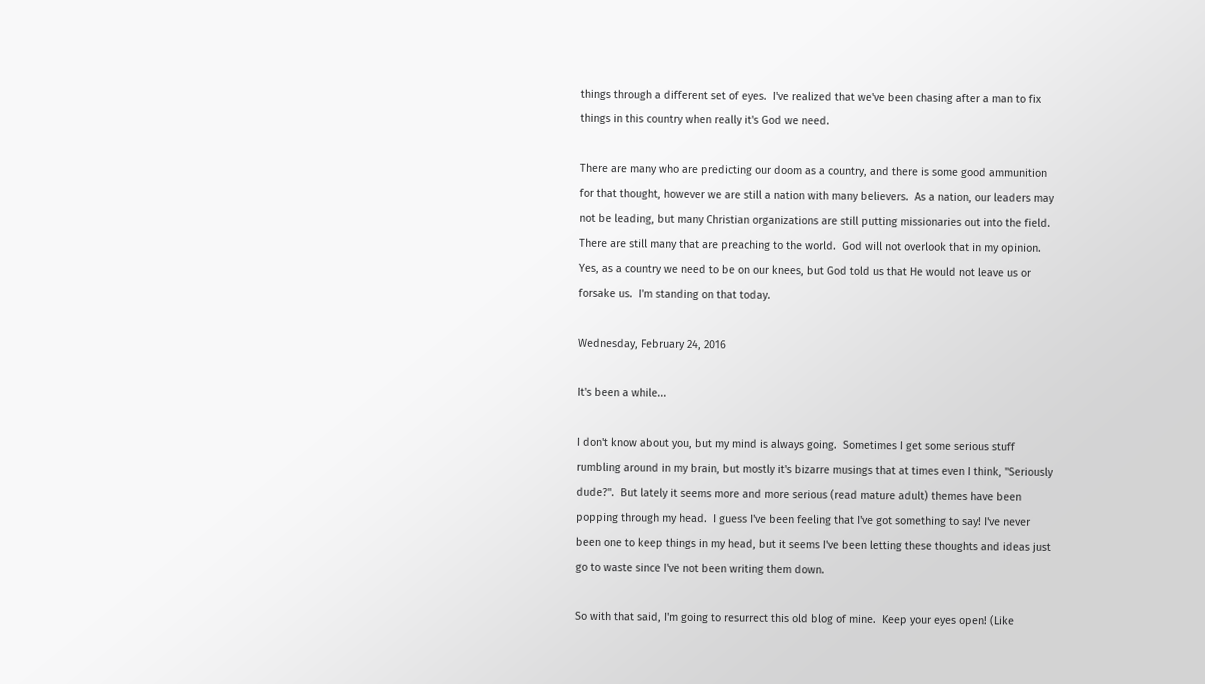things through a different set of eyes.  I've realized that we've been chasing after a man to fix things in this country when really it's God we need.

There are many who are predicting our doom as a country, and there is some good ammunition for that thought, however we are still a nation with many believers.  As a nation, our leaders may not be leading, but many Christian organizations are still putting missionaries out into the field.  There are still many that are preaching to the world.  God will not overlook that in my opinion.  Yes, as a country we need to be on our knees, but God told us that He would not leave us or forsake us.  I'm standing on that today.

Wednesday, February 24, 2016

It's been a while...

I don't know about you, but my mind is always going.  Sometimes I get some serious stuff rumbling around in my brain, but mostly it's bizarre musings that at times even I think, "Seriously dude?".  But lately it seems more and more serious (read mature adult) themes have been popping through my head.  I guess I've been feeling that I've got something to say! I've never been one to keep things in my head, but it seems I've been letting these thoughts and ideas just go to waste since I've not been writing them down.

So with that said, I'm going to resurrect this old blog of mine.  Keep your eyes open! (Like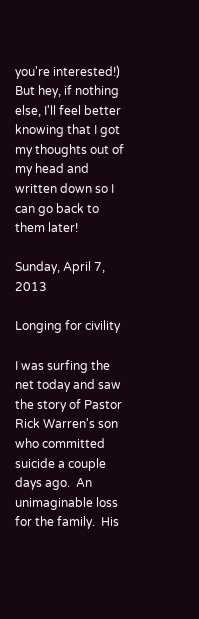you're interested!)  But hey, if nothing else, I'll feel better knowing that I got my thoughts out of my head and written down so I can go back to them later!

Sunday, April 7, 2013

Longing for civility

I was surfing the net today and saw the story of Pastor Rick Warren's son who committed suicide a couple days ago.  An unimaginable loss for the family.  His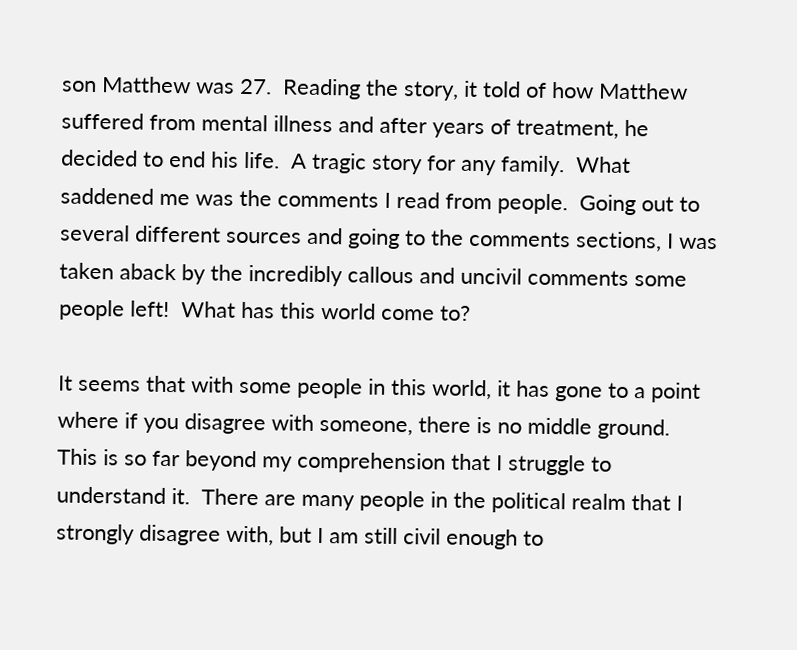son Matthew was 27.  Reading the story, it told of how Matthew suffered from mental illness and after years of treatment, he decided to end his life.  A tragic story for any family.  What saddened me was the comments I read from people.  Going out to several different sources and going to the comments sections, I was taken aback by the incredibly callous and uncivil comments some people left!  What has this world come to?

It seems that with some people in this world, it has gone to a point where if you disagree with someone, there is no middle ground.  This is so far beyond my comprehension that I struggle to understand it.  There are many people in the political realm that I strongly disagree with, but I am still civil enough to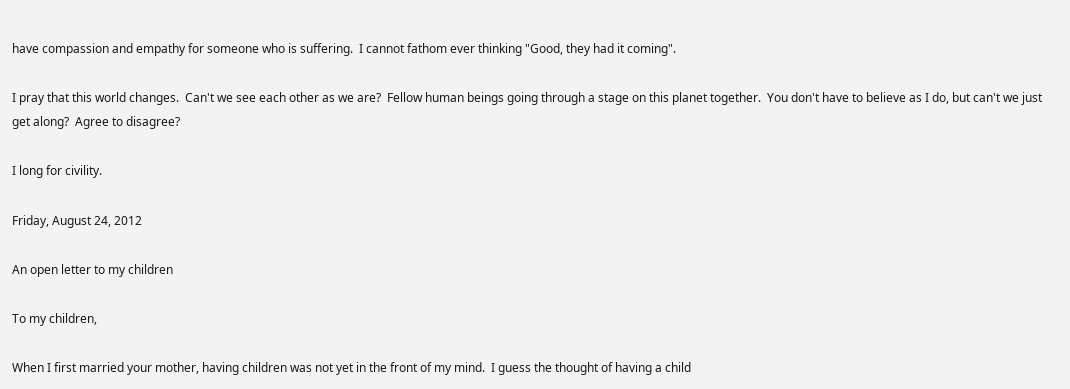have compassion and empathy for someone who is suffering.  I cannot fathom ever thinking "Good, they had it coming".

I pray that this world changes.  Can't we see each other as we are?  Fellow human beings going through a stage on this planet together.  You don't have to believe as I do, but can't we just get along?  Agree to disagree?

I long for civility.

Friday, August 24, 2012

An open letter to my children

To my children,

When I first married your mother, having children was not yet in the front of my mind.  I guess the thought of having a child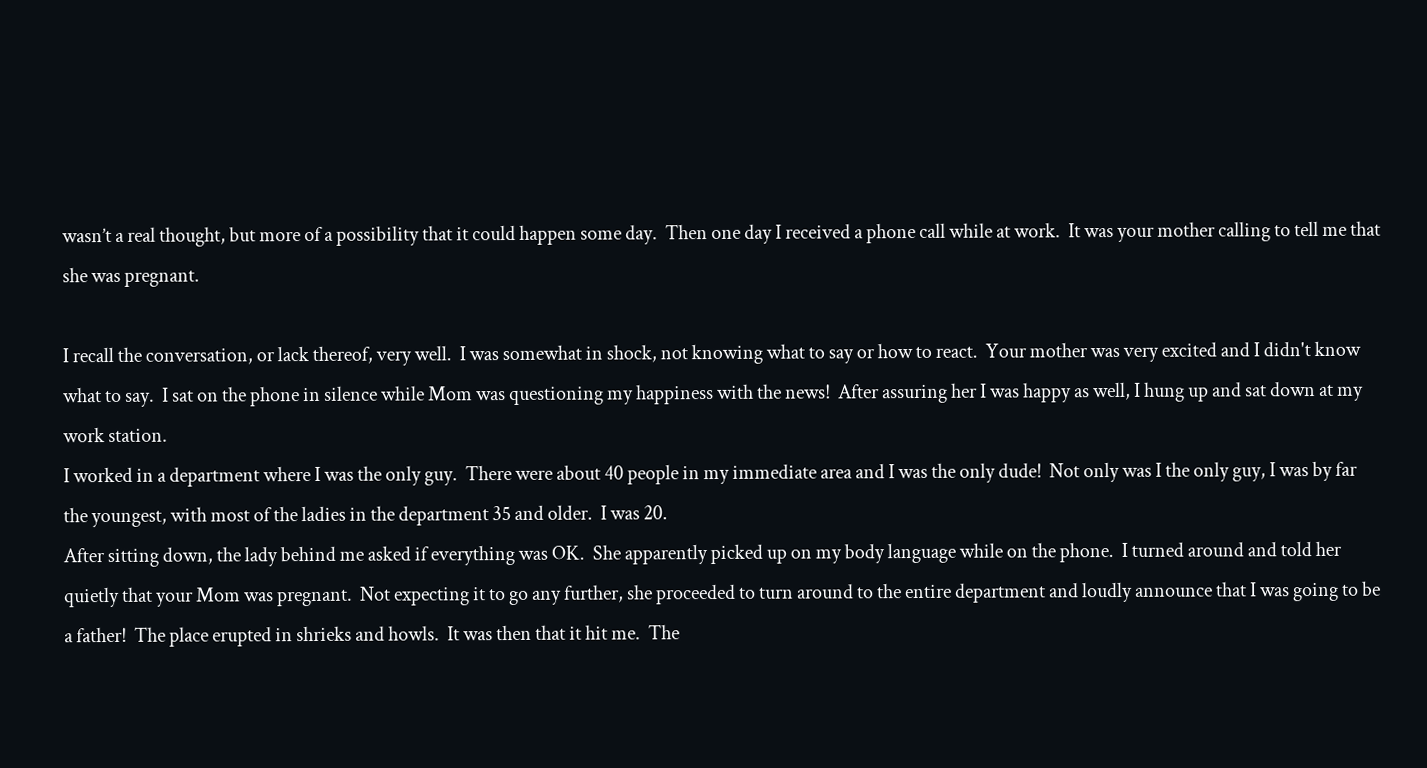wasn’t a real thought, but more of a possibility that it could happen some day.  Then one day I received a phone call while at work.  It was your mother calling to tell me that she was pregnant.

I recall the conversation, or lack thereof, very well.  I was somewhat in shock, not knowing what to say or how to react.  Your mother was very excited and I didn't know what to say.  I sat on the phone in silence while Mom was questioning my happiness with the news!  After assuring her I was happy as well, I hung up and sat down at my work station.
I worked in a department where I was the only guy.  There were about 40 people in my immediate area and I was the only dude!  Not only was I the only guy, I was by far the youngest, with most of the ladies in the department 35 and older.  I was 20.
After sitting down, the lady behind me asked if everything was OK.  She apparently picked up on my body language while on the phone.  I turned around and told her quietly that your Mom was pregnant.  Not expecting it to go any further, she proceeded to turn around to the entire department and loudly announce that I was going to be a father!  The place erupted in shrieks and howls.  It was then that it hit me.  The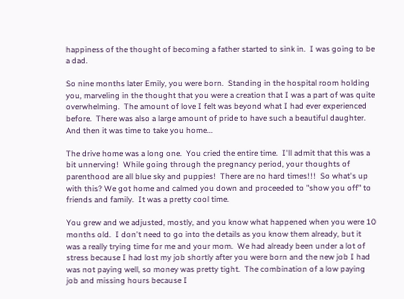happiness of the thought of becoming a father started to sink in.  I was going to be a dad.

So nine months later Emily, you were born.  Standing in the hospital room holding you, marveling in the thought that you were a creation that I was a part of was quite overwhelming.  The amount of love I felt was beyond what I had ever experienced before.  There was also a large amount of pride to have such a beautiful daughter.  And then it was time to take you home...

The drive home was a long one.  You cried the entire time.  I'll admit that this was a bit unnerving!  While going through the pregnancy period, your thoughts of parenthood are all blue sky and puppies!  There are no hard times!!!  So what's up with this? We got home and calmed you down and proceeded to "show you off" to friends and family.  It was a pretty cool time.

You grew and we adjusted, mostly, and you know what happened when you were 10 months old.  I don't need to go into the details as you know them already, but it was a really trying time for me and your mom.  We had already been under a lot of stress because I had lost my job shortly after you were born and the new job I had was not paying well, so money was pretty tight.  The combination of a low paying job and missing hours because I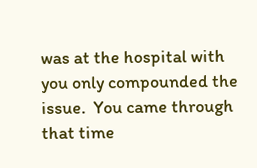was at the hospital with you only compounded the issue.  You came through that time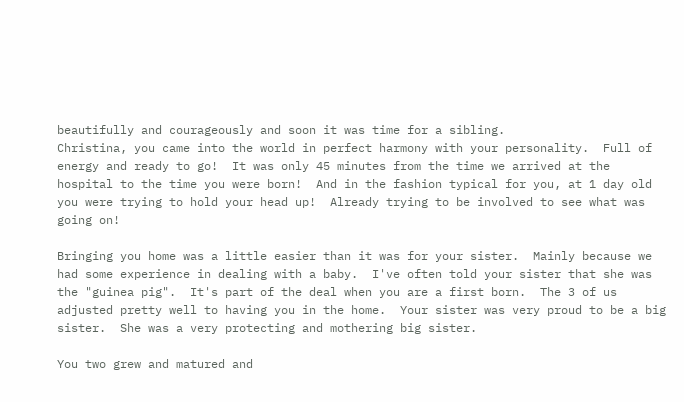beautifully and courageously and soon it was time for a sibling.
Christina, you came into the world in perfect harmony with your personality.  Full of energy and ready to go!  It was only 45 minutes from the time we arrived at the hospital to the time you were born!  And in the fashion typical for you, at 1 day old you were trying to hold your head up!  Already trying to be involved to see what was going on!

Bringing you home was a little easier than it was for your sister.  Mainly because we had some experience in dealing with a baby.  I've often told your sister that she was the "guinea pig".  It's part of the deal when you are a first born.  The 3 of us adjusted pretty well to having you in the home.  Your sister was very proud to be a big sister.  She was a very protecting and mothering big sister.

You two grew and matured and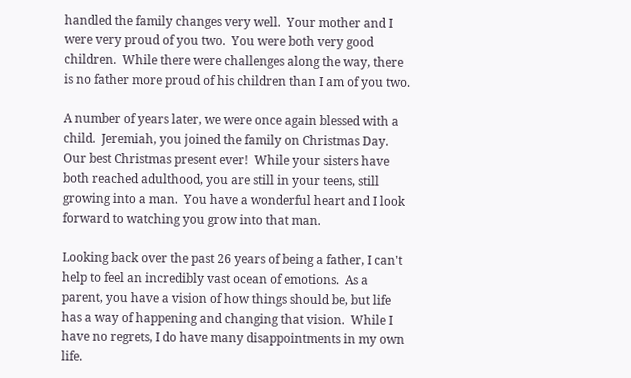handled the family changes very well.  Your mother and I were very proud of you two.  You were both very good children.  While there were challenges along the way, there is no father more proud of his children than I am of you two.

A number of years later, we were once again blessed with a child.  Jeremiah, you joined the family on Christmas Day.  Our best Christmas present ever!  While your sisters have both reached adulthood, you are still in your teens, still growing into a man.  You have a wonderful heart and I look forward to watching you grow into that man.

Looking back over the past 26 years of being a father, I can't help to feel an incredibly vast ocean of emotions.  As a parent, you have a vision of how things should be, but life has a way of happening and changing that vision.  While I have no regrets, I do have many disappointments in my own life.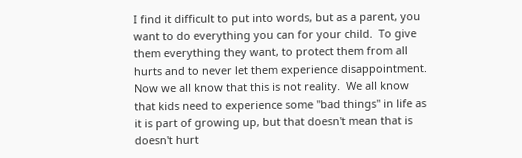I find it difficult to put into words, but as a parent, you want to do everything you can for your child.  To give them everything they want, to protect them from all hurts and to never let them experience disappointment.  Now we all know that this is not reality.  We all know that kids need to experience some "bad things" in life as it is part of growing up, but that doesn't mean that is doesn't hurt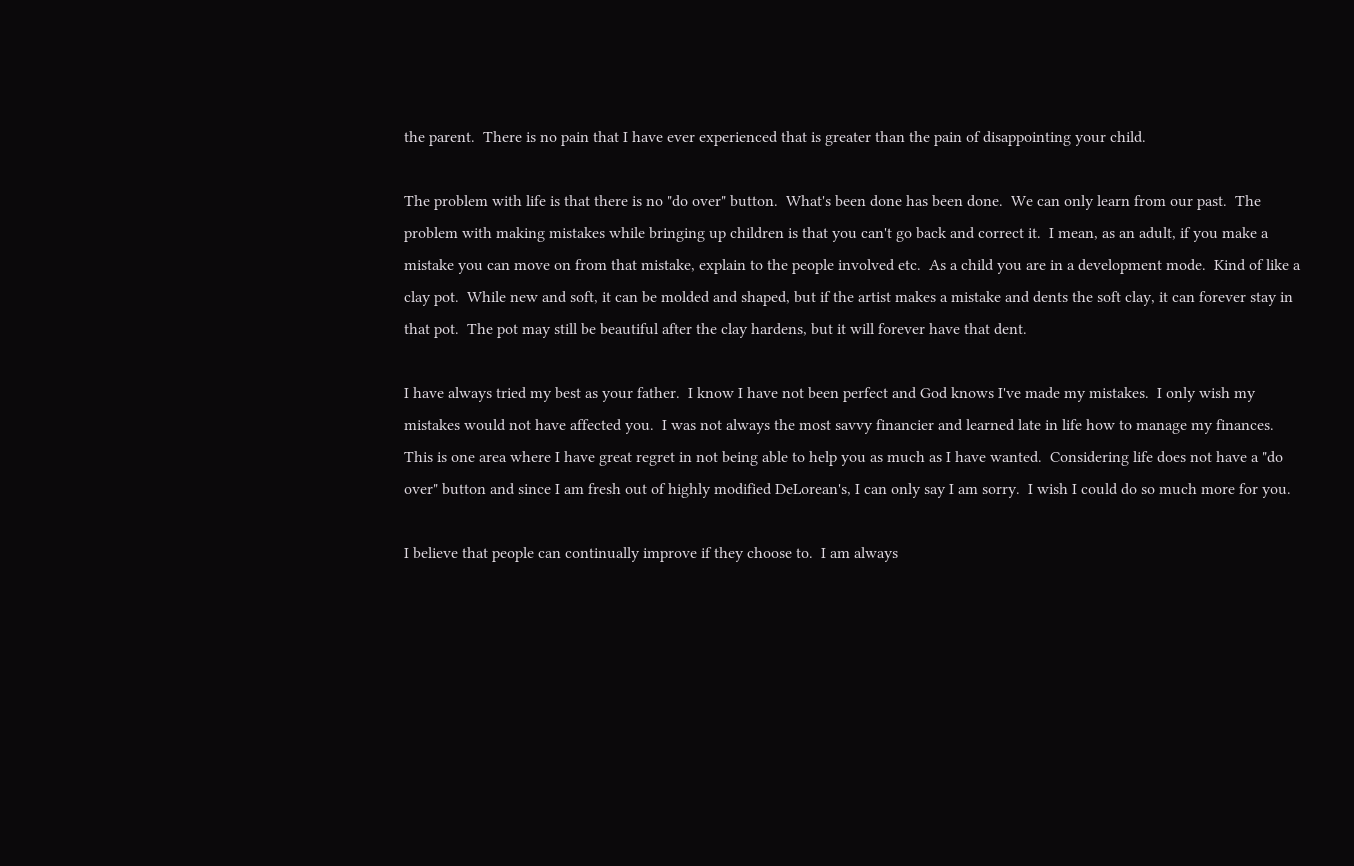the parent.  There is no pain that I have ever experienced that is greater than the pain of disappointing your child.

The problem with life is that there is no "do over" button.  What's been done has been done.  We can only learn from our past.  The problem with making mistakes while bringing up children is that you can't go back and correct it.  I mean, as an adult, if you make a mistake you can move on from that mistake, explain to the people involved etc.  As a child you are in a development mode.  Kind of like a clay pot.  While new and soft, it can be molded and shaped, but if the artist makes a mistake and dents the soft clay, it can forever stay in that pot.  The pot may still be beautiful after the clay hardens, but it will forever have that dent.

I have always tried my best as your father.  I know I have not been perfect and God knows I've made my mistakes.  I only wish my mistakes would not have affected you.  I was not always the most savvy financier and learned late in life how to manage my finances.  This is one area where I have great regret in not being able to help you as much as I have wanted.  Considering life does not have a "do over" button and since I am fresh out of highly modified DeLorean's, I can only say I am sorry.  I wish I could do so much more for you.

I believe that people can continually improve if they choose to.  I am always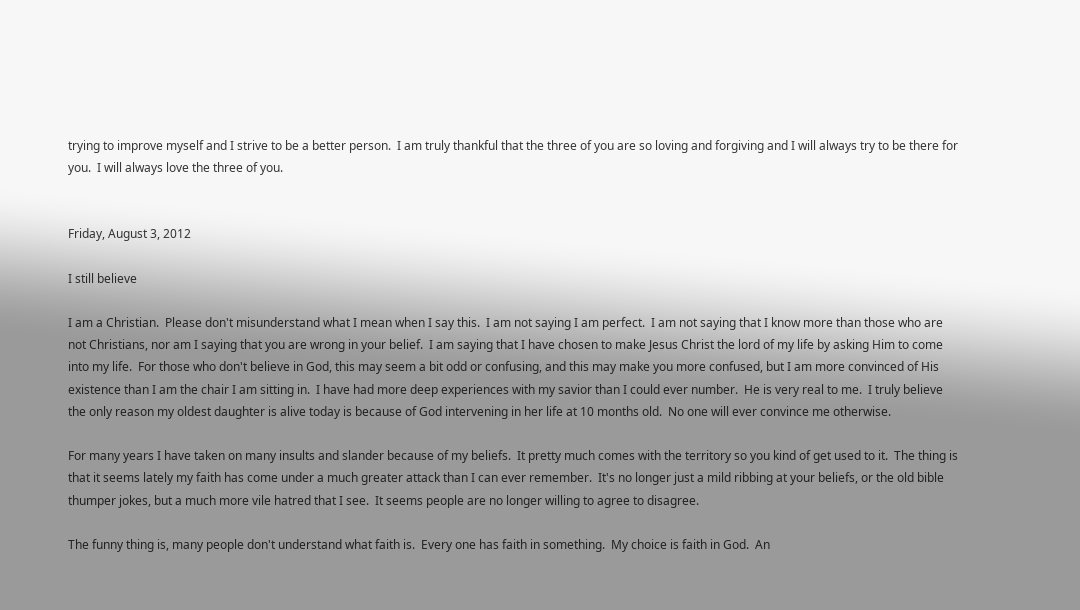trying to improve myself and I strive to be a better person.  I am truly thankful that the three of you are so loving and forgiving and I will always try to be there for you.  I will always love the three of you.


Friday, August 3, 2012

I still believe

I am a Christian.  Please don't misunderstand what I mean when I say this.  I am not saying I am perfect.  I am not saying that I know more than those who are not Christians, nor am I saying that you are wrong in your belief.  I am saying that I have chosen to make Jesus Christ the lord of my life by asking Him to come into my life.  For those who don't believe in God, this may seem a bit odd or confusing, and this may make you more confused, but I am more convinced of His existence than I am the chair I am sitting in.  I have had more deep experiences with my savior than I could ever number.  He is very real to me.  I truly believe the only reason my oldest daughter is alive today is because of God intervening in her life at 10 months old.  No one will ever convince me otherwise.

For many years I have taken on many insults and slander because of my beliefs.  It pretty much comes with the territory so you kind of get used to it.  The thing is that it seems lately my faith has come under a much greater attack than I can ever remember.  It's no longer just a mild ribbing at your beliefs, or the old bible thumper jokes, but a much more vile hatred that I see.  It seems people are no longer willing to agree to disagree.

The funny thing is, many people don't understand what faith is.  Every one has faith in something.  My choice is faith in God.  An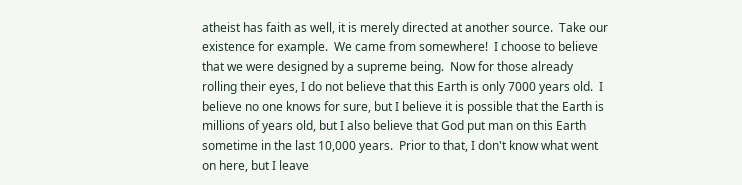atheist has faith as well, it is merely directed at another source.  Take our existence for example.  We came from somewhere!  I choose to believe that we were designed by a supreme being.  Now for those already rolling their eyes, I do not believe that this Earth is only 7000 years old.  I believe no one knows for sure, but I believe it is possible that the Earth is millions of years old, but I also believe that God put man on this Earth sometime in the last 10,000 years.  Prior to that, I don't know what went on here, but I leave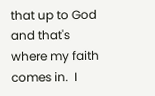that up to God and that's where my faith comes in.  I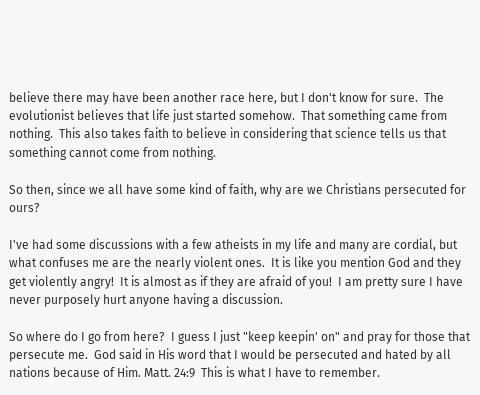believe there may have been another race here, but I don't know for sure.  The evolutionist believes that life just started somehow.  That something came from nothing.  This also takes faith to believe in considering that science tells us that something cannot come from nothing.

So then, since we all have some kind of faith, why are we Christians persecuted for ours?

I've had some discussions with a few atheists in my life and many are cordial, but what confuses me are the nearly violent ones.  It is like you mention God and they get violently angry!  It is almost as if they are afraid of you!  I am pretty sure I have never purposely hurt anyone having a discussion.

So where do I go from here?  I guess I just "keep keepin' on" and pray for those that persecute me.  God said in His word that I would be persecuted and hated by all nations because of Him. Matt. 24:9  This is what I have to remember.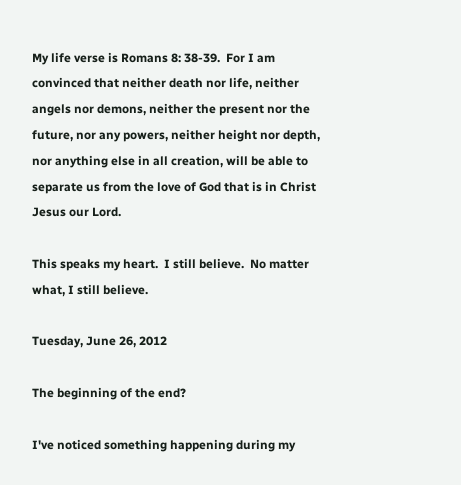My life verse is Romans 8: 38-39.  For I am convinced that neither death nor life, neither angels nor demons, neither the present nor the future, nor any powers, neither height nor depth, nor anything else in all creation, will be able to separate us from the love of God that is in Christ Jesus our Lord.

This speaks my heart.  I still believe.  No matter what, I still believe.

Tuesday, June 26, 2012

The beginning of the end?

I've noticed something happening during my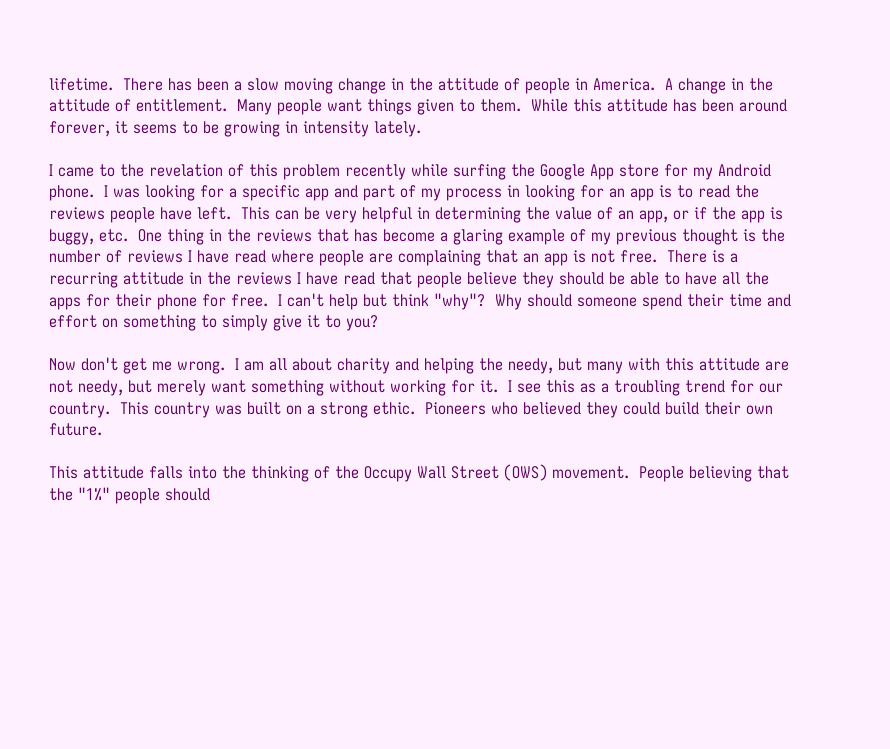lifetime.  There has been a slow moving change in the attitude of people in America.  A change in the attitude of entitlement.  Many people want things given to them.  While this attitude has been around forever, it seems to be growing in intensity lately.

I came to the revelation of this problem recently while surfing the Google App store for my Android phone.  I was looking for a specific app and part of my process in looking for an app is to read the reviews people have left.  This can be very helpful in determining the value of an app, or if the app is buggy, etc.  One thing in the reviews that has become a glaring example of my previous thought is the number of reviews I have read where people are complaining that an app is not free.  There is a recurring attitude in the reviews I have read that people believe they should be able to have all the apps for their phone for free.  I can't help but think "why"?  Why should someone spend their time and effort on something to simply give it to you?

Now don't get me wrong.  I am all about charity and helping the needy, but many with this attitude are not needy, but merely want something without working for it.  I see this as a troubling trend for our country.  This country was built on a strong ethic.  Pioneers who believed they could build their own future.

This attitude falls into the thinking of the Occupy Wall Street (OWS) movement.  People believing that the "1%" people should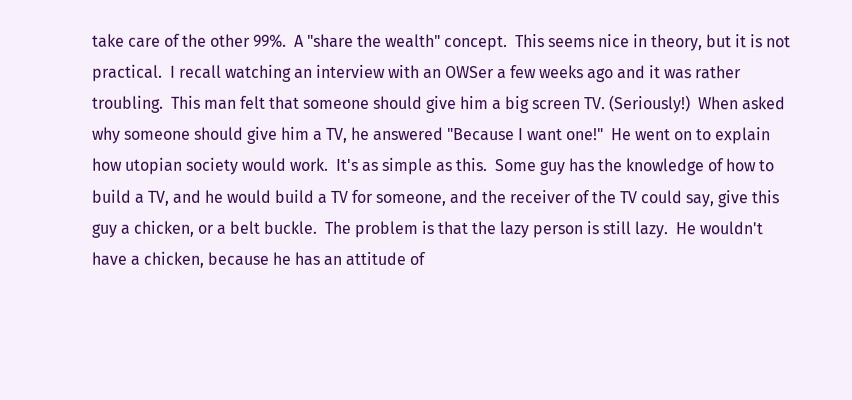take care of the other 99%.  A "share the wealth" concept.  This seems nice in theory, but it is not practical.  I recall watching an interview with an OWSer a few weeks ago and it was rather troubling.  This man felt that someone should give him a big screen TV. (Seriously!)  When asked why someone should give him a TV, he answered "Because I want one!"  He went on to explain how utopian society would work.  It's as simple as this.  Some guy has the knowledge of how to build a TV, and he would build a TV for someone, and the receiver of the TV could say, give this guy a chicken, or a belt buckle.  The problem is that the lazy person is still lazy.  He wouldn't have a chicken, because he has an attitude of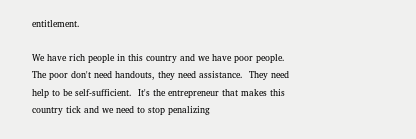entitlement.

We have rich people in this country and we have poor people.  The poor don't need handouts, they need assistance.  They need help to be self-sufficient.  It's the entrepreneur that makes this country tick and we need to stop penalizing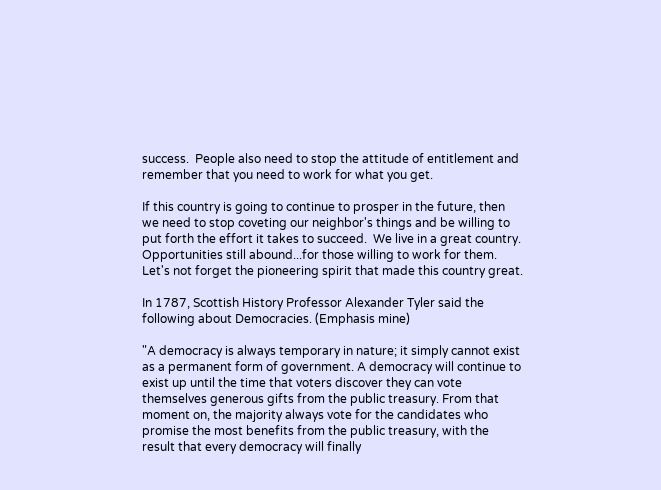success.  People also need to stop the attitude of entitlement and remember that you need to work for what you get.

If this country is going to continue to prosper in the future, then we need to stop coveting our neighbor's things and be willing to put forth the effort it takes to succeed.  We live in a great country.  Opportunities still abound...for those willing to work for them.  Let's not forget the pioneering spirit that made this country great.

In 1787, Scottish History Professor Alexander Tyler said the following about Democracies. (Emphasis mine)

"A democracy is always temporary in nature; it simply cannot exist as a permanent form of government. A democracy will continue to exist up until the time that voters discover they can vote themselves generous gifts from the public treasury. From that moment on, the majority always vote for the candidates who promise the most benefits from the public treasury, with the result that every democracy will finally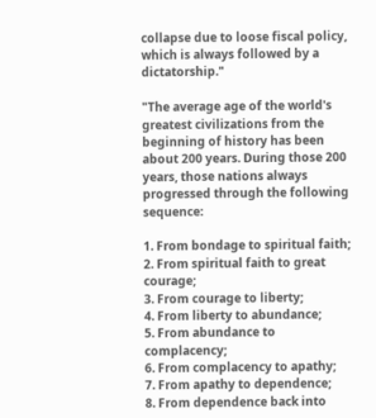collapse due to loose fiscal policy, which is always followed by a dictatorship."

"The average age of the world's greatest civilizations from the beginning of history has been about 200 years. During those 200 years, those nations always progressed through the following sequence:

1. From bondage to spiritual faith;
2. From spiritual faith to great courage;
3. From courage to liberty;
4. From liberty to abundance;
5. From abundance to complacency;
6. From complacency to apathy;
7. From apathy to dependence;
8. From dependence back into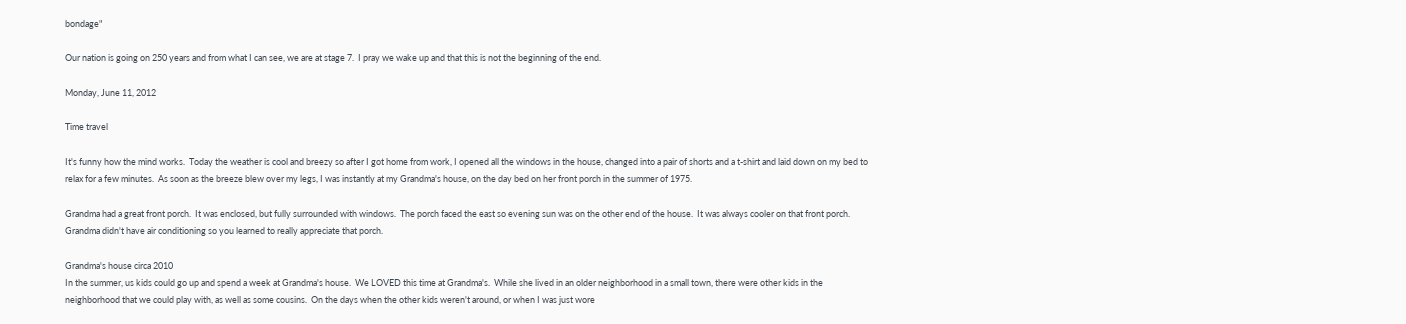bondage"

Our nation is going on 250 years and from what I can see, we are at stage 7.  I pray we wake up and that this is not the beginning of the end.

Monday, June 11, 2012

Time travel

It's funny how the mind works.  Today the weather is cool and breezy so after I got home from work, I opened all the windows in the house, changed into a pair of shorts and a t-shirt and laid down on my bed to relax for a few minutes.  As soon as the breeze blew over my legs, I was instantly at my Grandma's house, on the day bed on her front porch in the summer of 1975.

Grandma had a great front porch.  It was enclosed, but fully surrounded with windows.  The porch faced the east so evening sun was on the other end of the house.  It was always cooler on that front porch.  Grandma didn't have air conditioning so you learned to really appreciate that porch.

Grandma's house circa 2010
In the summer, us kids could go up and spend a week at Grandma's house.  We LOVED this time at Grandma's.  While she lived in an older neighborhood in a small town, there were other kids in the neighborhood that we could play with, as well as some cousins.  On the days when the other kids weren't around, or when I was just wore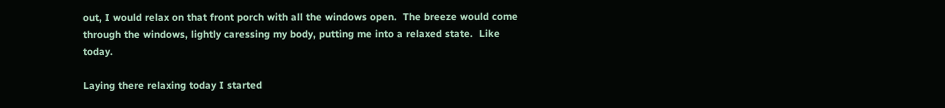out, I would relax on that front porch with all the windows open.  The breeze would come through the windows, lightly caressing my body, putting me into a relaxed state.  Like today.

Laying there relaxing today I started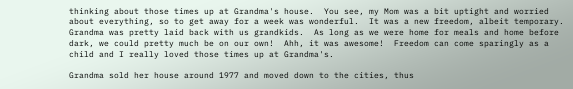thinking about those times up at Grandma's house.  You see, my Mom was a bit uptight and worried about everything, so to get away for a week was wonderful.  It was a new freedom, albeit temporary.  Grandma was pretty laid back with us grandkids.  As long as we were home for meals and home before dark, we could pretty much be on our own!  Ahh, it was awesome!  Freedom can come sparingly as a child and I really loved those times up at Grandma's.

Grandma sold her house around 1977 and moved down to the cities, thus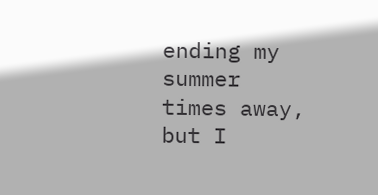ending my summer times away, but I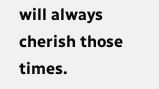will always cherish those times.